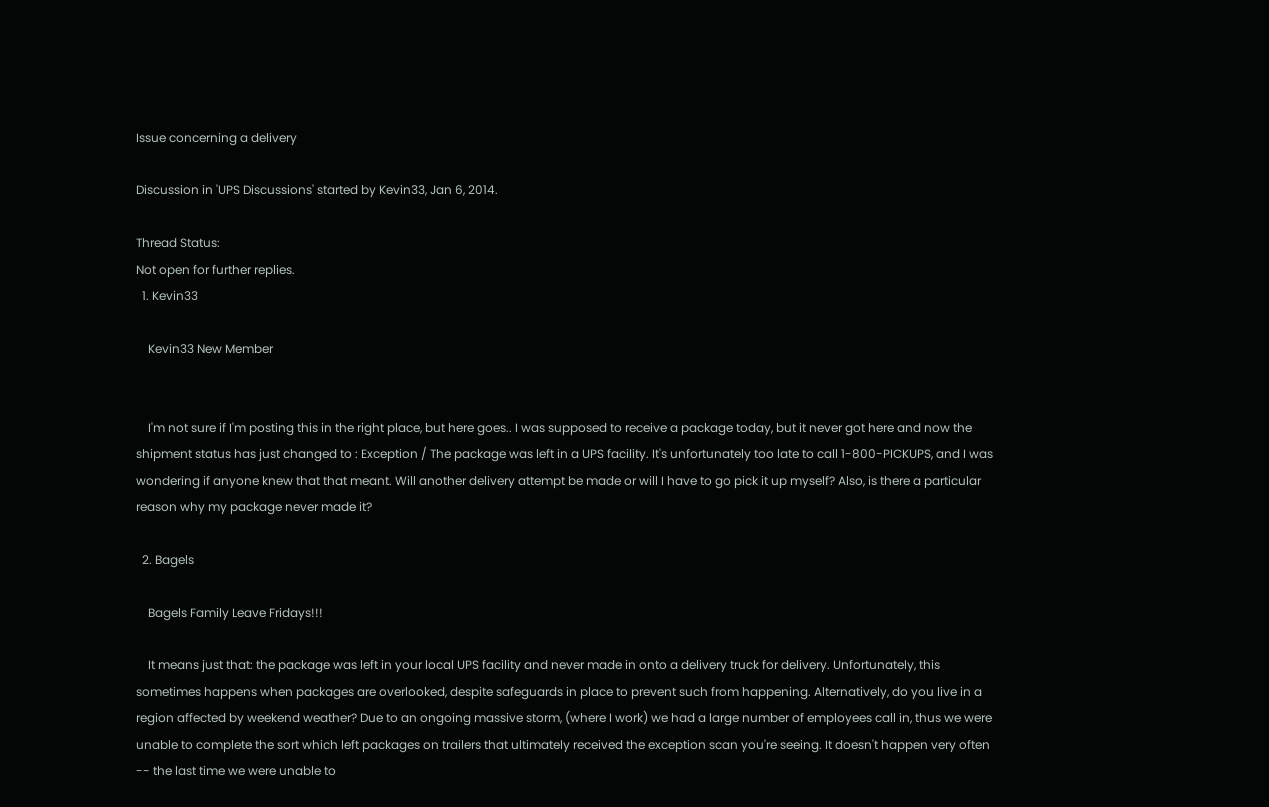Issue concerning a delivery

Discussion in 'UPS Discussions' started by Kevin33, Jan 6, 2014.

Thread Status:
Not open for further replies.
  1. Kevin33

    Kevin33 New Member


    I'm not sure if I'm posting this in the right place, but here goes.. I was supposed to receive a package today, but it never got here and now the shipment status has just changed to : Exception / The package was left in a UPS facility. It's unfortunately too late to call 1-800-PICKUPS, and I was wondering if anyone knew that that meant. Will another delivery attempt be made or will I have to go pick it up myself? Also, is there a particular reason why my package never made it?

  2. Bagels

    Bagels Family Leave Fridays!!!

    It means just that: the package was left in your local UPS facility and never made in onto a delivery truck for delivery. Unfortunately, this sometimes happens when packages are overlooked, despite safeguards in place to prevent such from happening. Alternatively, do you live in a region affected by weekend weather? Due to an ongoing massive storm, (where I work) we had a large number of employees call in, thus we were unable to complete the sort which left packages on trailers that ultimately received the exception scan you're seeing. It doesn't happen very often -- the last time we were unable to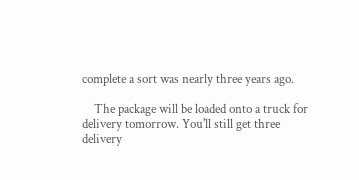complete a sort was nearly three years ago.

    The package will be loaded onto a truck for delivery tomorrow. You'll still get three delivery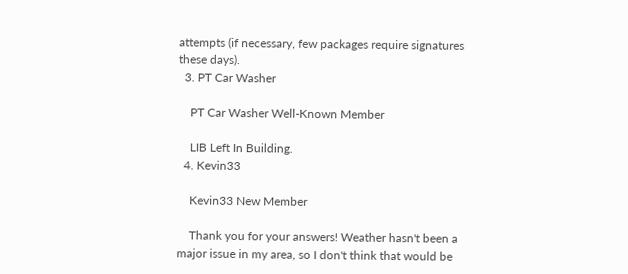attempts (if necessary, few packages require signatures these days).
  3. PT Car Washer

    PT Car Washer Well-Known Member

    LIB Left In Building.
  4. Kevin33

    Kevin33 New Member

    Thank you for your answers! Weather hasn't been a major issue in my area, so I don't think that would be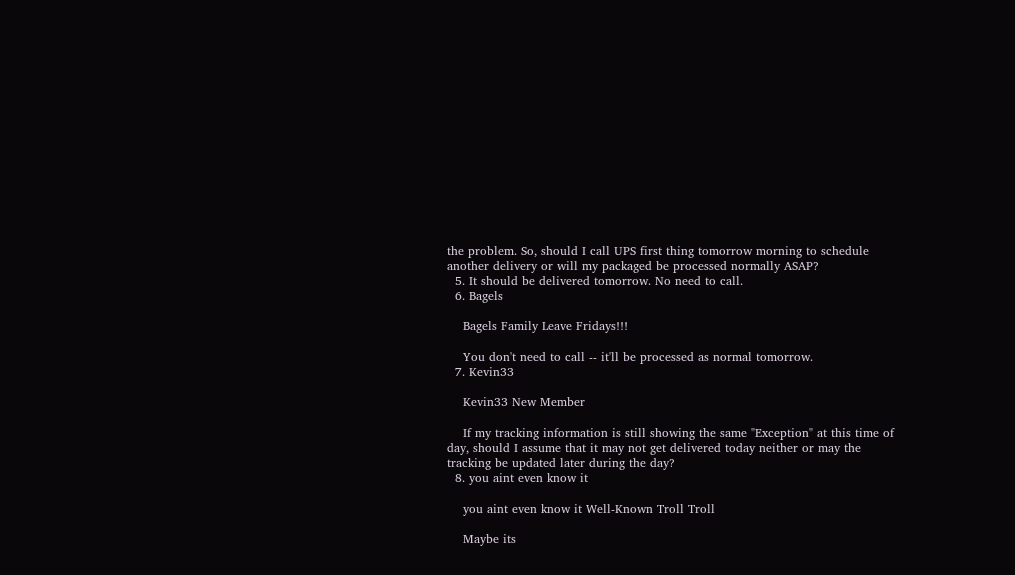the problem. So, should I call UPS first thing tomorrow morning to schedule another delivery or will my packaged be processed normally ASAP?
  5. It should be delivered tomorrow. No need to call.
  6. Bagels

    Bagels Family Leave Fridays!!!

    You don't need to call -- it'll be processed as normal tomorrow.
  7. Kevin33

    Kevin33 New Member

    If my tracking information is still showing the same "Exception" at this time of day, should I assume that it may not get delivered today neither or may the tracking be updated later during the day?
  8. you aint even know it

    you aint even know it Well-Known Troll Troll

    Maybe its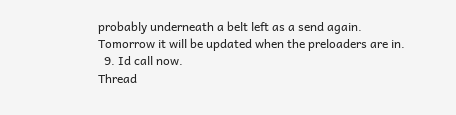probably underneath a belt left as a send again. Tomorrow it will be updated when the preloaders are in.
  9. Id call now.
Thread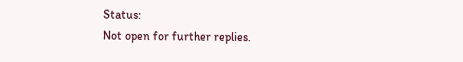Status:
Not open for further replies.